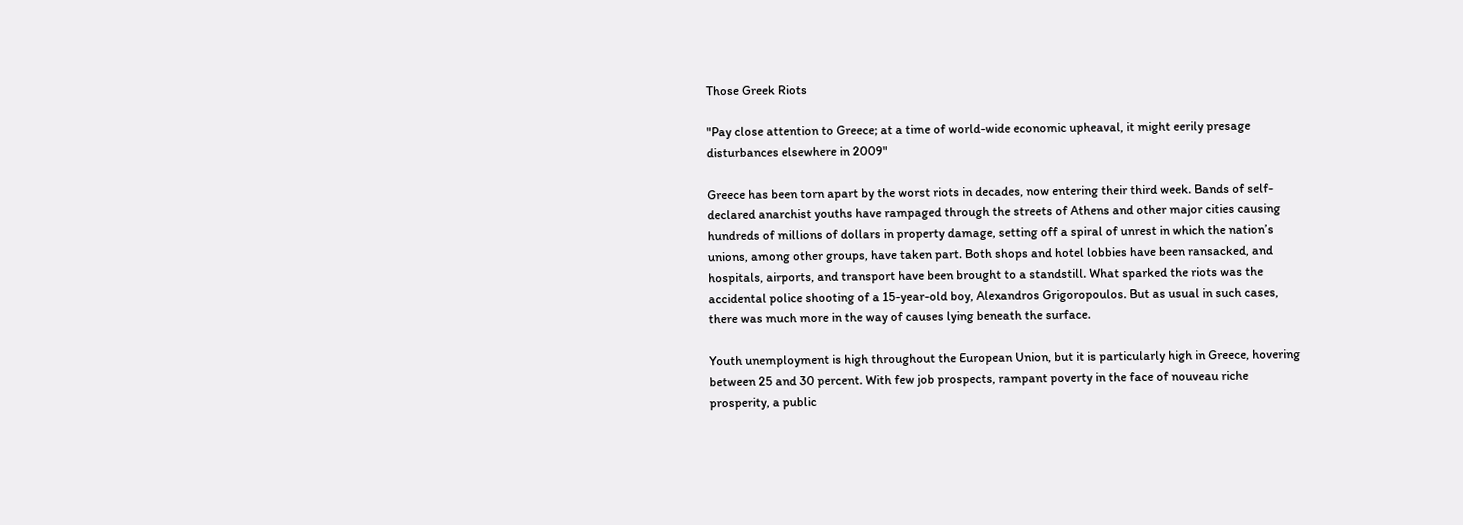Those Greek Riots

"Pay close attention to Greece; at a time of world-wide economic upheaval, it might eerily presage disturbances elsewhere in 2009"

Greece has been torn apart by the worst riots in decades, now entering their third week. Bands of self-declared anarchist youths have rampaged through the streets of Athens and other major cities causing hundreds of millions of dollars in property damage, setting off a spiral of unrest in which the nation’s unions, among other groups, have taken part. Both shops and hotel lobbies have been ransacked, and hospitals, airports, and transport have been brought to a standstill. What sparked the riots was the accidental police shooting of a 15-year-old boy, Alexandros Grigoropoulos. But as usual in such cases, there was much more in the way of causes lying beneath the surface.

Youth unemployment is high throughout the European Union, but it is particularly high in Greece, hovering between 25 and 30 percent. With few job prospects, rampant poverty in the face of nouveau riche prosperity, a public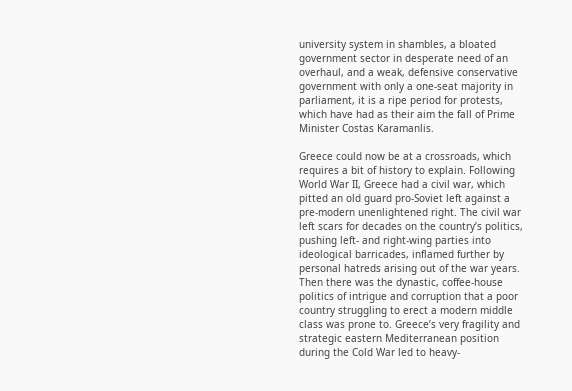university system in shambles, a bloated government sector in desperate need of an overhaul, and a weak, defensive conservative government with only a one-seat majority in parliament, it is a ripe period for protests, which have had as their aim the fall of Prime Minister Costas Karamanlis.

Greece could now be at a crossroads, which requires a bit of history to explain. Following World War II, Greece had a civil war, which pitted an old guard pro-Soviet left against a pre-modern unenlightened right. The civil war left scars for decades on the country’s politics, pushing left- and right-wing parties into ideological barricades, inflamed further by personal hatreds arising out of the war years. Then there was the dynastic, coffee-house politics of intrigue and corruption that a poor country struggling to erect a modern middle class was prone to. Greece’s very fragility and strategic eastern Mediterranean position during the Cold War led to heavy-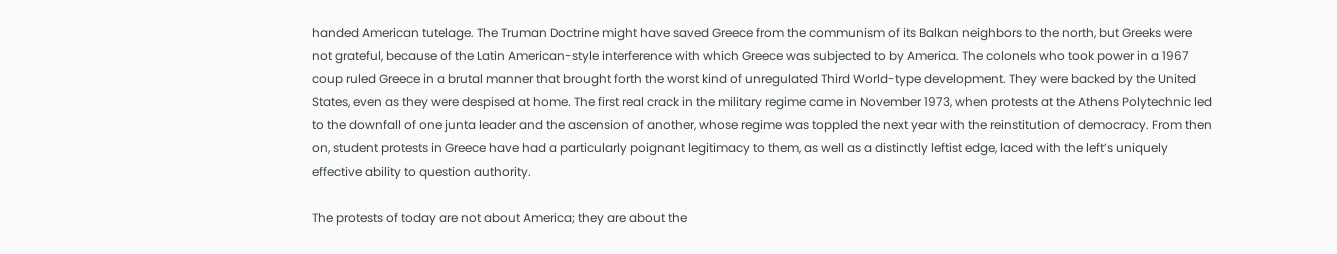handed American tutelage. The Truman Doctrine might have saved Greece from the communism of its Balkan neighbors to the north, but Greeks were not grateful, because of the Latin American-style interference with which Greece was subjected to by America. The colonels who took power in a 1967 coup ruled Greece in a brutal manner that brought forth the worst kind of unregulated Third World-type development. They were backed by the United States, even as they were despised at home. The first real crack in the military regime came in November 1973, when protests at the Athens Polytechnic led to the downfall of one junta leader and the ascension of another, whose regime was toppled the next year with the reinstitution of democracy. From then on, student protests in Greece have had a particularly poignant legitimacy to them, as well as a distinctly leftist edge, laced with the left’s uniquely effective ability to question authority.

The protests of today are not about America; they are about the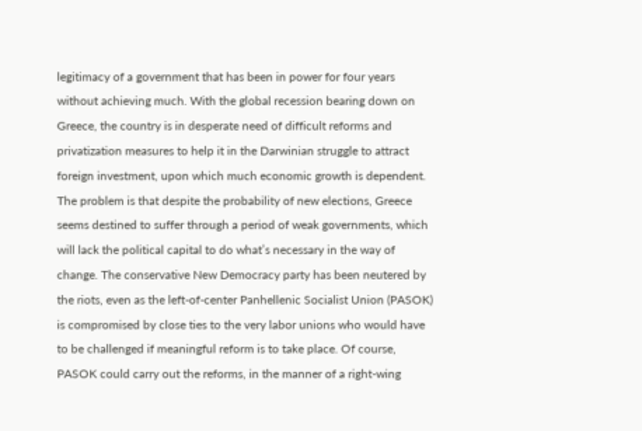legitimacy of a government that has been in power for four years without achieving much. With the global recession bearing down on Greece, the country is in desperate need of difficult reforms and privatization measures to help it in the Darwinian struggle to attract foreign investment, upon which much economic growth is dependent. The problem is that despite the probability of new elections, Greece seems destined to suffer through a period of weak governments, which will lack the political capital to do what’s necessary in the way of change. The conservative New Democracy party has been neutered by the riots, even as the left-of-center Panhellenic Socialist Union (PASOK) is compromised by close ties to the very labor unions who would have to be challenged if meaningful reform is to take place. Of course, PASOK could carry out the reforms, in the manner of a right-wing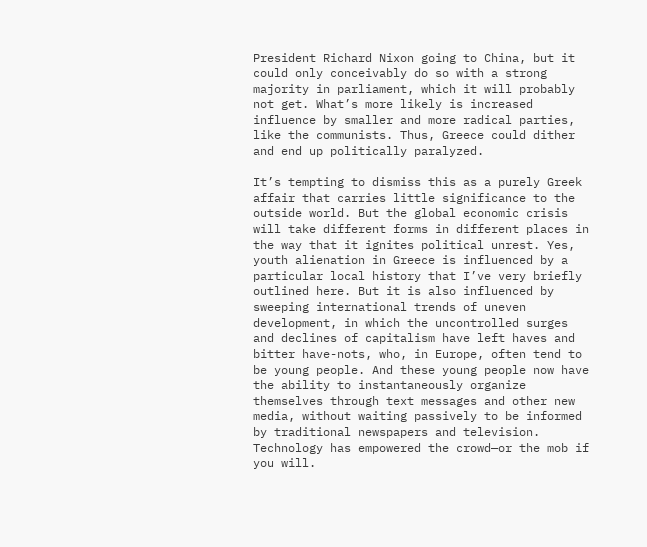President Richard Nixon going to China, but it could only conceivably do so with a strong majority in parliament, which it will probably not get. What’s more likely is increased influence by smaller and more radical parties, like the communists. Thus, Greece could dither and end up politically paralyzed.

It’s tempting to dismiss this as a purely Greek affair that carries little significance to the outside world. But the global economic crisis will take different forms in different places in the way that it ignites political unrest. Yes, youth alienation in Greece is influenced by a particular local history that I’ve very briefly outlined here. But it is also influenced by sweeping international trends of uneven development, in which the uncontrolled surges and declines of capitalism have left haves and bitter have-nots, who, in Europe, often tend to be young people. And these young people now have the ability to instantaneously organize themselves through text messages and other new media, without waiting passively to be informed by traditional newspapers and television. Technology has empowered the crowd—or the mob if you will.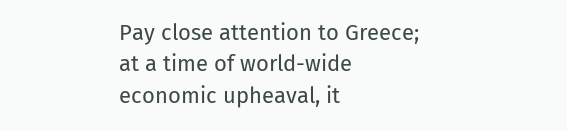Pay close attention to Greece; at a time of world-wide economic upheaval, it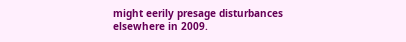might eerily presage disturbances elsewhere in 2009.